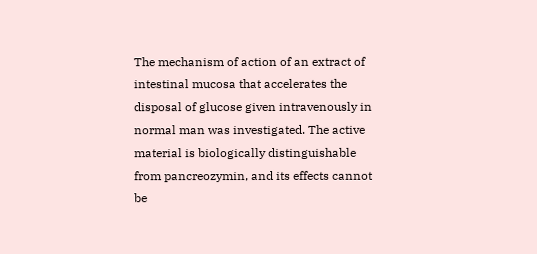The mechanism of action of an extract of intestinal mucosa that accelerates the disposal of glucose given intravenously in normal man was investigated. The active material is biologically distinguishable from pancreozymin, and its effects cannot be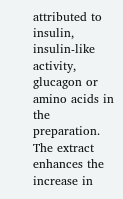attributed to insulin, insulin-like activity, glucagon or amino acids in the preparation. The extract enhances the increase in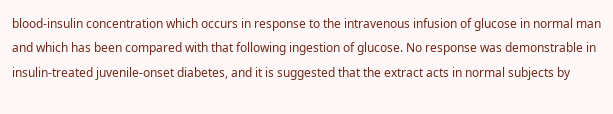blood-insulin concentration which occurs in response to the intravenous infusion of glucose in normal man and which has been compared with that following ingestion of glucose. No response was demonstrable in insulin-treated juvenile-onset diabetes, and it is suggested that the extract acts in normal subjects by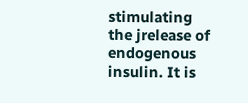stimulating the jrelease of endogenous insulin. It is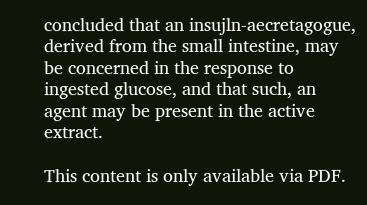concluded that an insujln-aecretagogue, derived from the small intestine, may be concerned in the response to ingested glucose, and that such, an agent may be present in the active extract.

This content is only available via PDF.